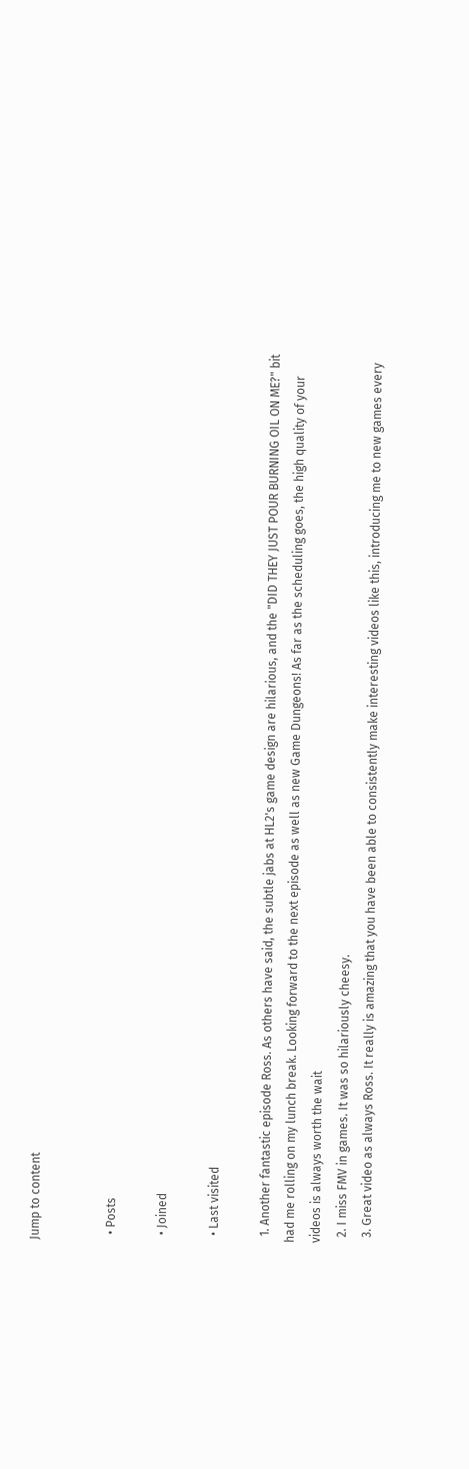Jump to content


  • Posts

  • Joined

  • Last visited

  1. Another fantastic episode Ross. As others have said, the subtle jabs at HL2's game design are hilarious, and the "DID THEY JUST POUR BURNING OIL ON ME?" bit had me rolling on my lunch break. Looking forward to the next episode as well as new Game Dungeons! As far as the scheduling goes, the high quality of your videos is always worth the wait
  2. I miss FMV in games. It was so hilariously cheesy.
  3. Great video as always Ross. It really is amazing that you have been able to consistently make interesting videos like this, introducing me to new games every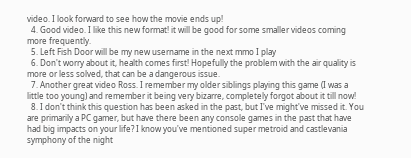video. I look forward to see how the movie ends up!
  4. Good video. I like this new format! it will be good for some smaller videos coming more frequently.
  5. Left Fish Door will be my new username in the next mmo I play
  6. Don't worry about it, health comes first! Hopefully the problem with the air quality is more or less solved, that can be a dangerous issue.
  7. Another great video Ross. I remember my older siblings playing this game (I was a little too young) and remember it being very bizarre, completely forgot about it till now!
  8. I don't think this question has been asked in the past, but I've might've missed it. You are primarily a PC gamer, but have there been any console games in the past that have had big impacts on your life? I know you've mentioned super metroid and castlevania symphony of the night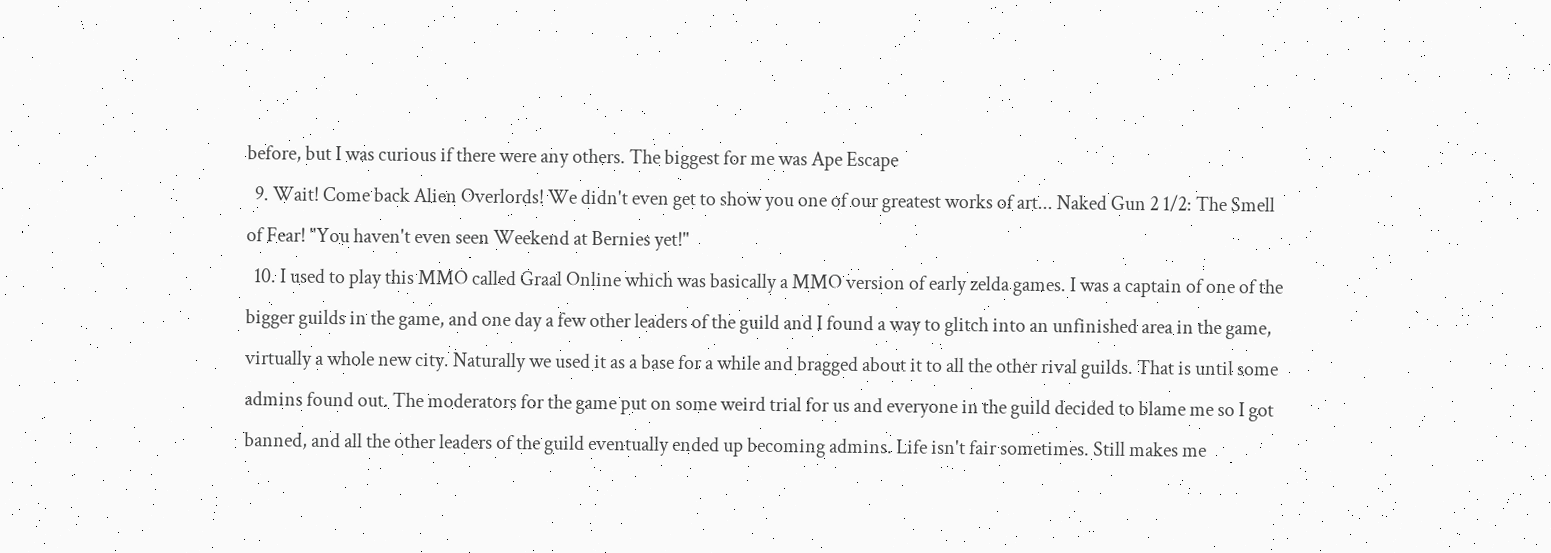before, but I was curious if there were any others. The biggest for me was Ape Escape
  9. Wait! Come back Alien Overlords! We didn't even get to show you one of our greatest works of art... Naked Gun 2 1/2: The Smell of Fear! "You haven't even seen Weekend at Bernies yet!"
  10. I used to play this MMO called Graal Online which was basically a MMO version of early zelda games. I was a captain of one of the bigger guilds in the game, and one day a few other leaders of the guild and I found a way to glitch into an unfinished area in the game, virtually a whole new city. Naturally we used it as a base for a while and bragged about it to all the other rival guilds. That is until some admins found out. The moderators for the game put on some weird trial for us and everyone in the guild decided to blame me so I got banned, and all the other leaders of the guild eventually ended up becoming admins. Life isn't fair sometimes. Still makes me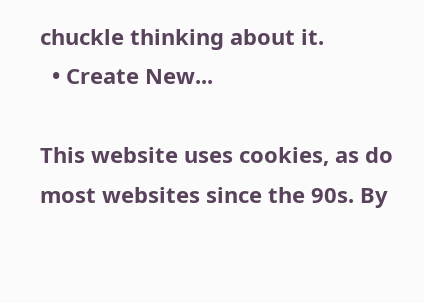chuckle thinking about it.
  • Create New...

This website uses cookies, as do most websites since the 90s. By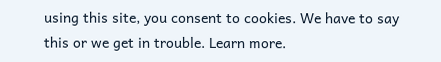using this site, you consent to cookies. We have to say this or we get in trouble. Learn more.